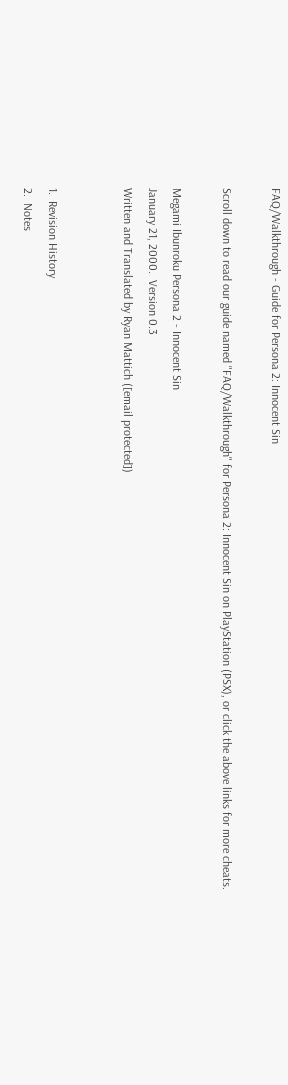FAQ/Walkthrough - Guide for Persona 2: Innocent Sin

Scroll down to read our guide named "FAQ/Walkthrough" for Persona 2: Innocent Sin on PlayStation (PSX), or click the above links for more cheats.

Megami Ibunroku Persona 2 - Innocent Sin
January 21, 2000.  Version 0.3
Written and Translated by Ryan Mattich ([email protected])


1.  Revision History
2.  Notes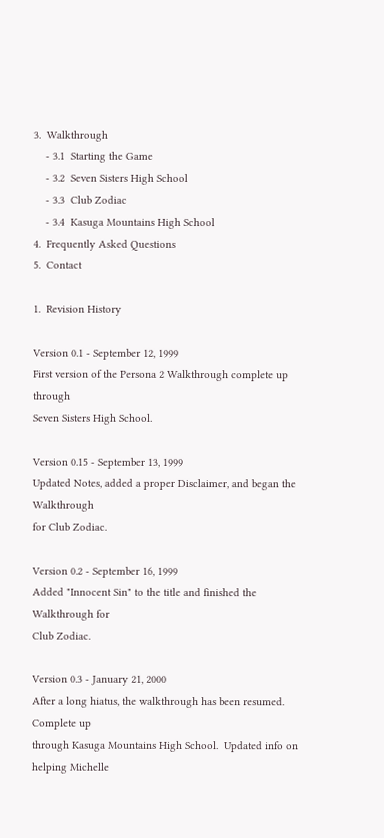3.  Walkthrough
    - 3.1  Starting the Game
    - 3.2  Seven Sisters High School
    - 3.3  Club Zodiac
    - 3.4  Kasuga Mountains High School
4.  Frequently Asked Questions
5.  Contact

1.  Revision History

Version 0.1 - September 12, 1999
First version of the Persona 2 Walkthrough complete up through
Seven Sisters High School.

Version 0.15 - September 13, 1999
Updated Notes, added a proper Disclaimer, and began the Walkthrough
for Club Zodiac.

Version 0.2 - September 16, 1999
Added "Innocent Sin" to the title and finished the Walkthrough for
Club Zodiac.

Version 0.3 - January 21, 2000
After a long hiatus, the walkthrough has been resumed.  Complete up
through Kasuga Mountains High School.  Updated info on helping Michelle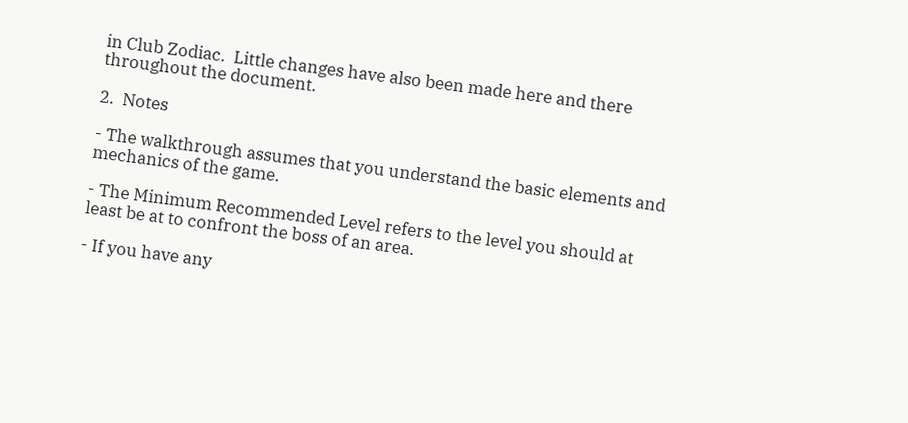in Club Zodiac.  Little changes have also been made here and there
throughout the document.

2.  Notes

- The walkthrough assumes that you understand the basic elements and
mechanics of the game.

- The Minimum Recommended Level refers to the level you should at
least be at to confront the boss of an area.

- If you have any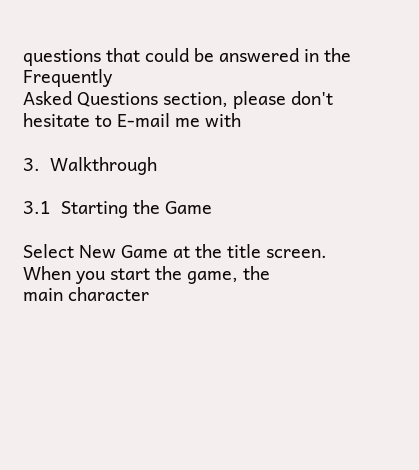questions that could be answered in the Frequently
Asked Questions section, please don't hesitate to E-mail me with

3.  Walkthrough

3.1  Starting the Game

Select New Game at the title screen.  When you start the game, the
main character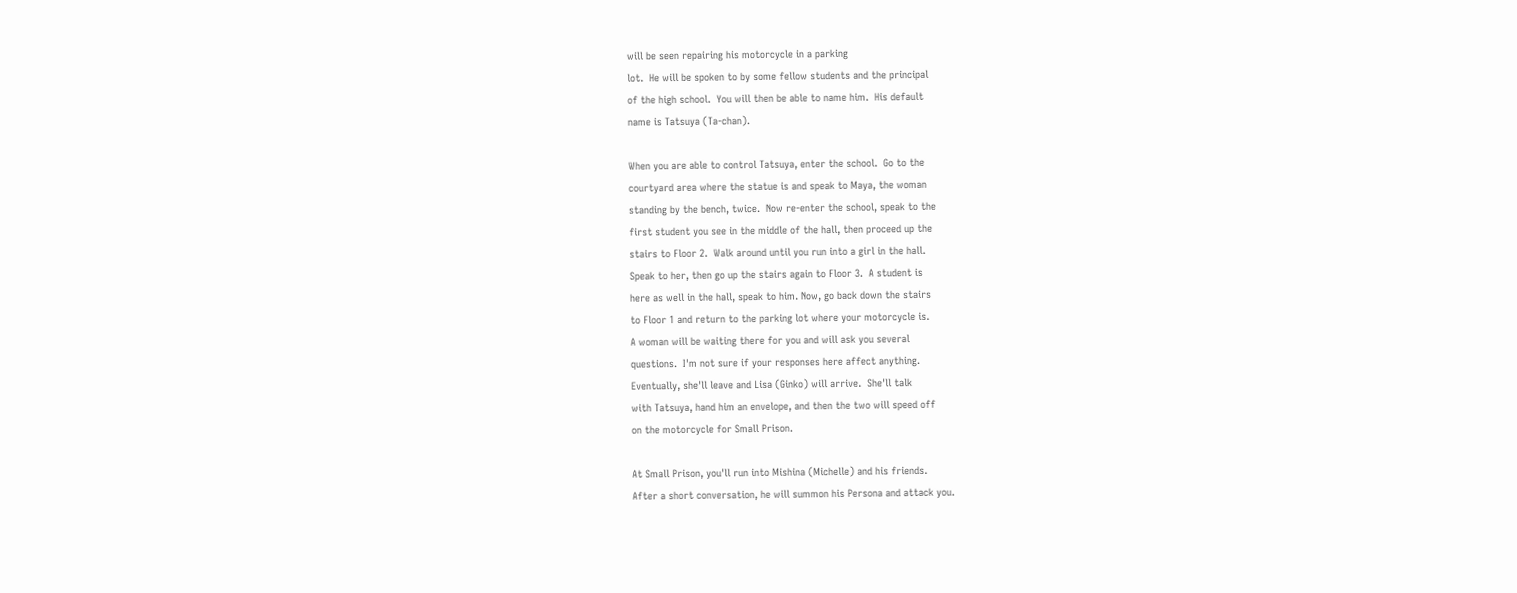will be seen repairing his motorcycle in a parking
lot.  He will be spoken to by some fellow students and the principal
of the high school.  You will then be able to name him.  His default
name is Tatsuya (Ta-chan).

When you are able to control Tatsuya, enter the school.  Go to the
courtyard area where the statue is and speak to Maya, the woman
standing by the bench, twice.  Now re-enter the school, speak to the
first student you see in the middle of the hall, then proceed up the
stairs to Floor 2.  Walk around until you run into a girl in the hall.
Speak to her, then go up the stairs again to Floor 3.  A student is
here as well in the hall, speak to him. Now, go back down the stairs
to Floor 1 and return to the parking lot where your motorcycle is.
A woman will be waiting there for you and will ask you several
questions.  I'm not sure if your responses here affect anything.
Eventually, she'll leave and Lisa (Ginko) will arrive.  She'll talk
with Tatsuya, hand him an envelope, and then the two will speed off
on the motorcycle for Small Prison.

At Small Prison, you'll run into Mishina (Michelle) and his friends.
After a short conversation, he will summon his Persona and attack you.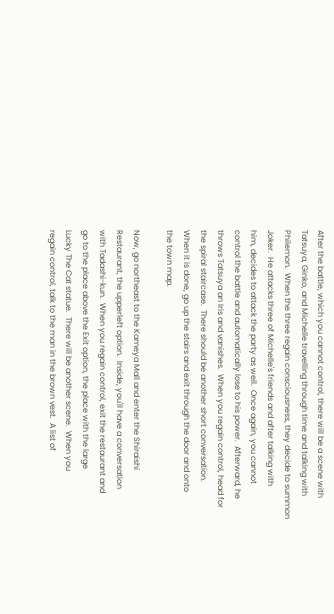After the battle, which you cannot control, there will be a scene with
Tatsuya, Ginko, and Michelle travelling through time and talking with
Philemon.  When the three regain consciousness, they decide to summon
Joker.  He attacks three of Michelle's friends and after talking with
him, decides to attack the party as well.  Once again, you cannot
control the battle and automatically lose to his power.  Afterward, he
throws Tatsuya an Iris and vanishes.  When you regain control, head for
the spiral staircase.  There should be another short conversation.
When it is done, go up the stairs and exit through the door and onto
the town map.

Now, go northeast to the Kameya Mall and enter the Shiraishi
Restaurant, the upperleft option.  Inside, you'll have a conversation
with Tadashi-kun.  When you regain control, exit the restaurant and
go to the place above the Exit option, the place with the large
Lucky The Cat statue.  There will be another scene.  When you
regain control, talk to the man in the brown vest.  A list of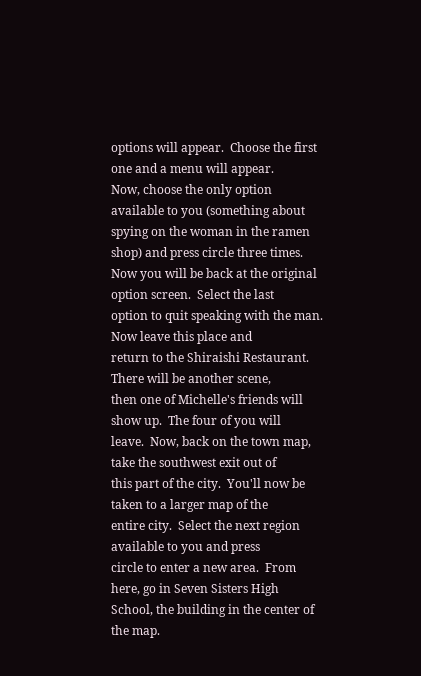options will appear.  Choose the first one and a menu will appear.
Now, choose the only option available to you (something about
spying on the woman in the ramen shop) and press circle three times.
Now you will be back at the original option screen.  Select the last
option to quit speaking with the man.  Now leave this place and
return to the Shiraishi Restaurant.  There will be another scene,
then one of Michelle's friends will show up.  The four of you will
leave.  Now, back on the town map, take the southwest exit out of
this part of the city.  You'll now be taken to a larger map of the
entire city.  Select the next region available to you and press
circle to enter a new area.  From here, go in Seven Sisters High
School, the building in the center of the map.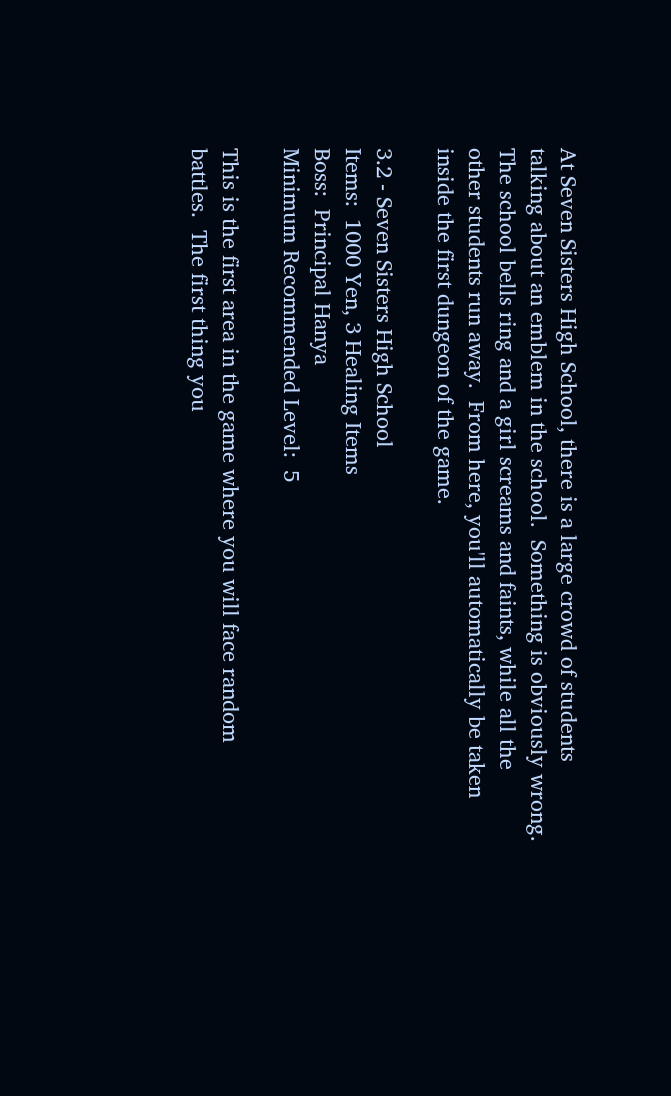At Seven Sisters High School, there is a large crowd of students
talking about an emblem in the school.  Something is obviously wrong.
The school bells ring and a girl screams and faints, while all the
other students run away.  From here, you'll automatically be taken
inside the first dungeon of the game.

3.2 - Seven Sisters High School
Items:  1000 Yen, 3 Healing Items
Boss:  Principal Hanya
Minimum Recommended Level:  5

This is the first area in the game where you will face random
battles.  The first thing you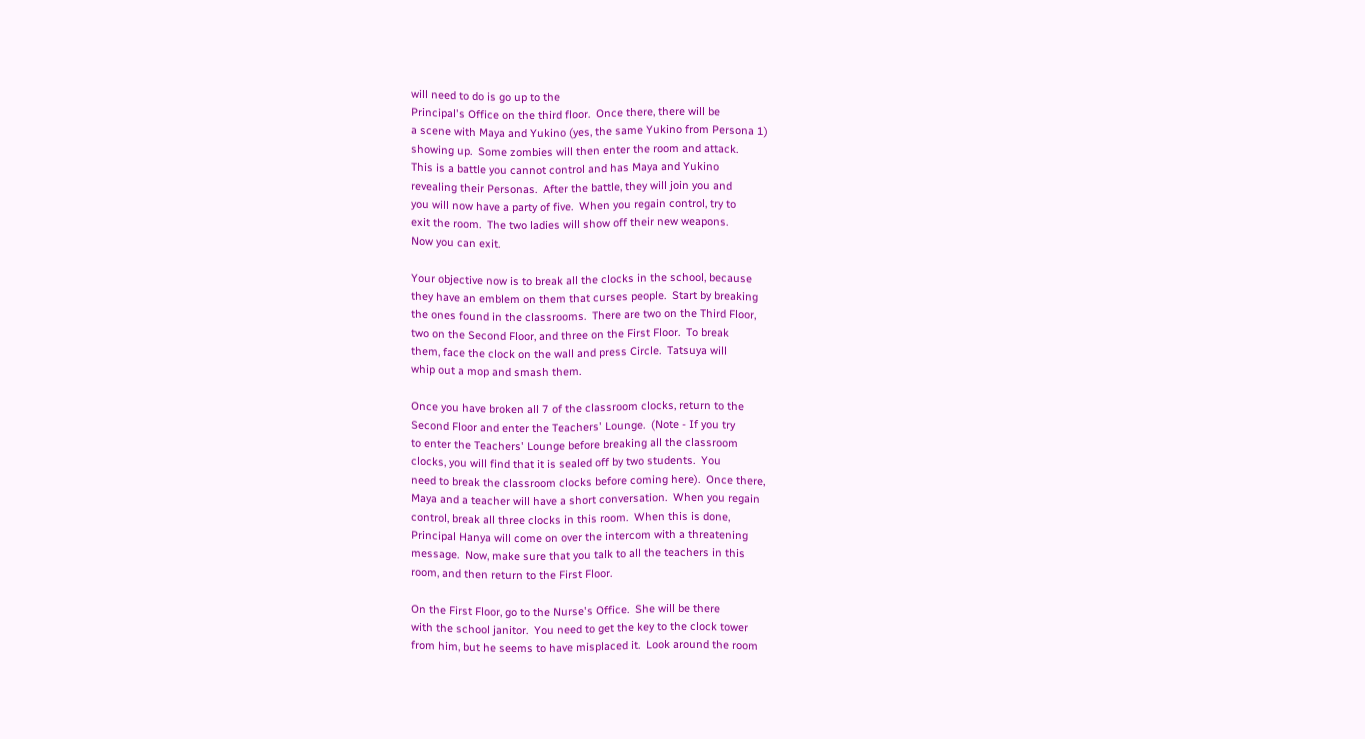will need to do is go up to the
Principal's Office on the third floor.  Once there, there will be
a scene with Maya and Yukino (yes, the same Yukino from Persona 1)
showing up.  Some zombies will then enter the room and attack.
This is a battle you cannot control and has Maya and Yukino
revealing their Personas.  After the battle, they will join you and
you will now have a party of five.  When you regain control, try to
exit the room.  The two ladies will show off their new weapons.
Now you can exit.

Your objective now is to break all the clocks in the school, because
they have an emblem on them that curses people.  Start by breaking
the ones found in the classrooms.  There are two on the Third Floor,
two on the Second Floor, and three on the First Floor.  To break
them, face the clock on the wall and press Circle.  Tatsuya will
whip out a mop and smash them.

Once you have broken all 7 of the classroom clocks, return to the
Second Floor and enter the Teachers' Lounge.  (Note - If you try
to enter the Teachers' Lounge before breaking all the classroom
clocks, you will find that it is sealed off by two students.  You
need to break the classroom clocks before coming here).  Once there,
Maya and a teacher will have a short conversation.  When you regain
control, break all three clocks in this room.  When this is done,
Principal Hanya will come on over the intercom with a threatening
message.  Now, make sure that you talk to all the teachers in this
room, and then return to the First Floor.

On the First Floor, go to the Nurse's Office.  She will be there
with the school janitor.  You need to get the key to the clock tower
from him, but he seems to have misplaced it.  Look around the room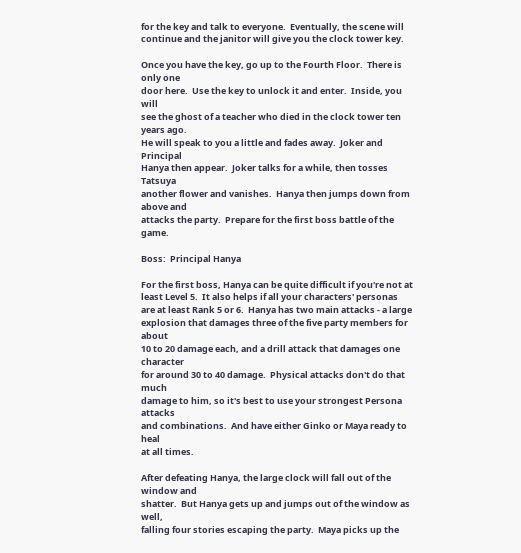for the key and talk to everyone.  Eventually, the scene will
continue and the janitor will give you the clock tower key.

Once you have the key, go up to the Fourth Floor.  There is only one
door here.  Use the key to unlock it and enter.  Inside, you will
see the ghost of a teacher who died in the clock tower ten years ago.
He will speak to you a little and fades away.  Joker and Principal
Hanya then appear.  Joker talks for a while, then tosses Tatsuya
another flower and vanishes.  Hanya then jumps down from above and
attacks the party.  Prepare for the first boss battle of the game.

Boss:  Principal Hanya

For the first boss, Hanya can be quite difficult if you're not at
least Level 5.  It also helps if all your characters' personas
are at least Rank 5 or 6.  Hanya has two main attacks - a large
explosion that damages three of the five party members for about
10 to 20 damage each, and a drill attack that damages one character
for around 30 to 40 damage.  Physical attacks don't do that much
damage to him, so it's best to use your strongest Persona attacks
and combinations.  And have either Ginko or Maya ready to heal
at all times.

After defeating Hanya, the large clock will fall out of the window and
shatter.  But Hanya gets up and jumps out of the window as well,
falling four stories escaping the party.  Maya picks up the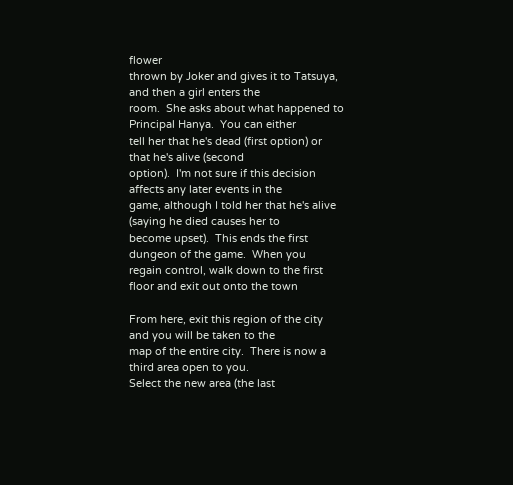flower
thrown by Joker and gives it to Tatsuya, and then a girl enters the
room.  She asks about what happened to Principal Hanya.  You can either
tell her that he's dead (first option) or that he's alive (second
option).  I'm not sure if this decision affects any later events in the
game, although I told her that he's alive (saying he died causes her to
become upset).  This ends the first dungeon of the game.  When you
regain control, walk down to the first floor and exit out onto the town

From here, exit this region of the city and you will be taken to the
map of the entire city.  There is now a third area open to you.
Select the new area (the last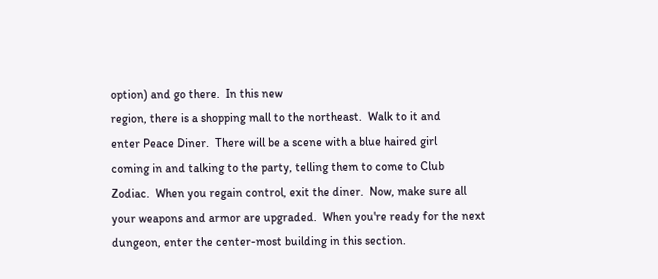option) and go there.  In this new
region, there is a shopping mall to the northeast.  Walk to it and
enter Peace Diner.  There will be a scene with a blue haired girl
coming in and talking to the party, telling them to come to Club
Zodiac.  When you regain control, exit the diner.  Now, make sure all
your weapons and armor are upgraded.  When you're ready for the next
dungeon, enter the center-most building in this section.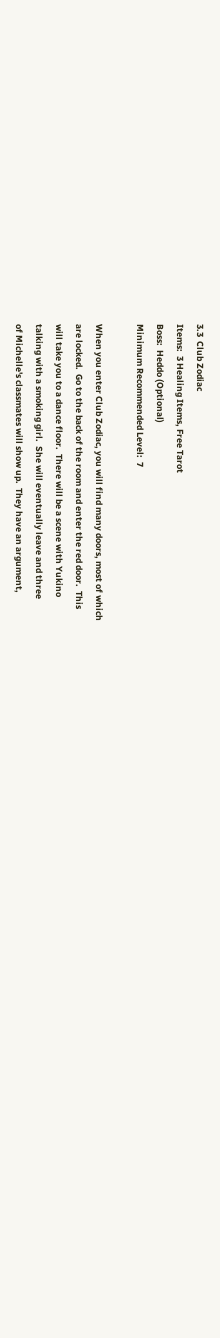3.3  Club Zodiac
Items:  3 Healing Items, Free Tarot
Boss:  Heddo (Optional)
Minimum Recommended Level:  7

When you enter Club Zodiac, you will find many doors, most of which
are locked.  Go to the back of the room and enter the red door.  This
will take you to a dance floor.  There will be a scene with Yukino
talking with a smoking girl.  She will eventually leave and three
of Michelle's classmates will show up.  They have an argument,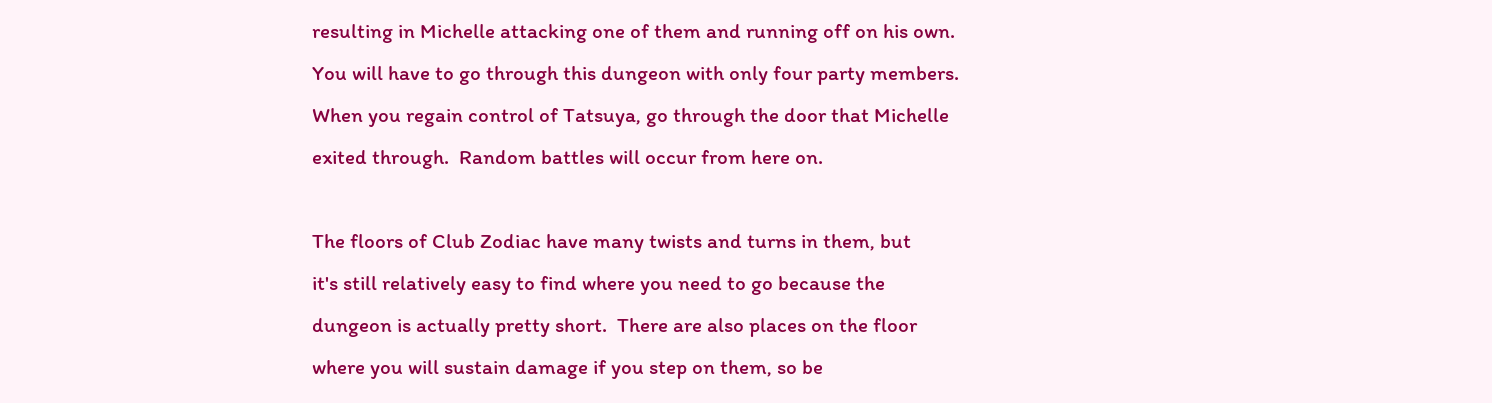resulting in Michelle attacking one of them and running off on his own.
You will have to go through this dungeon with only four party members.
When you regain control of Tatsuya, go through the door that Michelle
exited through.  Random battles will occur from here on.

The floors of Club Zodiac have many twists and turns in them, but
it's still relatively easy to find where you need to go because the
dungeon is actually pretty short.  There are also places on the floor
where you will sustain damage if you step on them, so be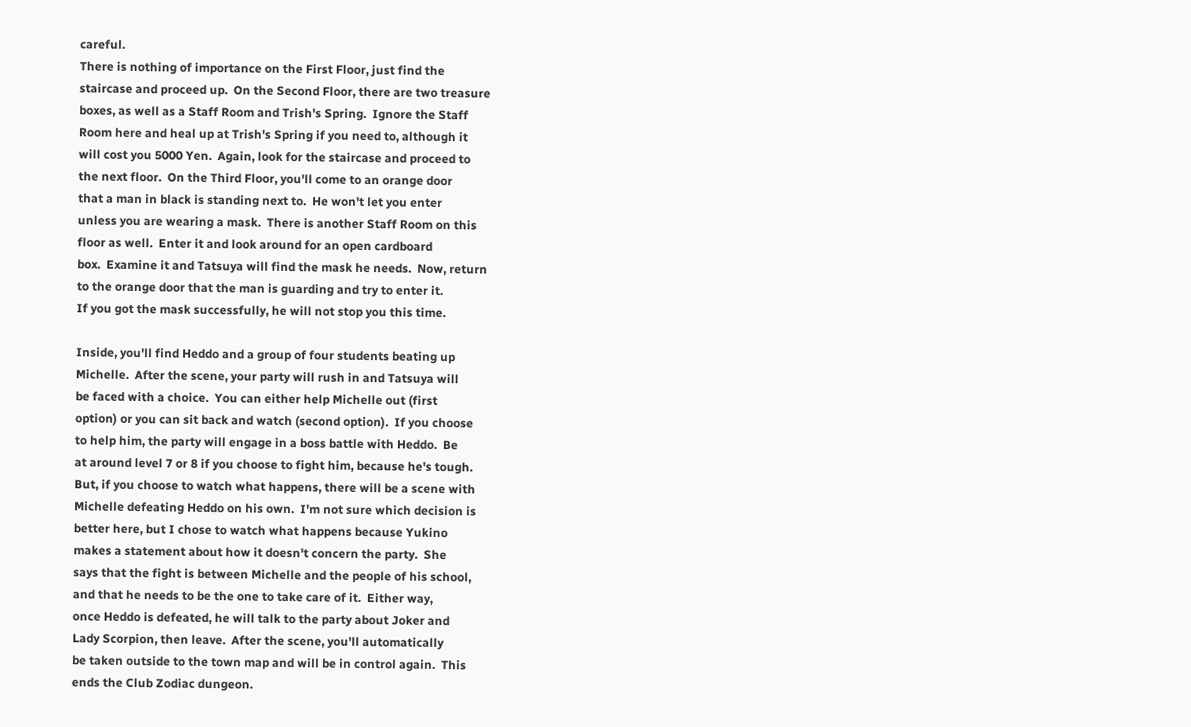careful.
There is nothing of importance on the First Floor, just find the
staircase and proceed up.  On the Second Floor, there are two treasure
boxes, as well as a Staff Room and Trish's Spring.  Ignore the Staff
Room here and heal up at Trish's Spring if you need to, although it
will cost you 5000 Yen.  Again, look for the staircase and proceed to
the next floor.  On the Third Floor, you'll come to an orange door
that a man in black is standing next to.  He won't let you enter
unless you are wearing a mask.  There is another Staff Room on this
floor as well.  Enter it and look around for an open cardboard
box.  Examine it and Tatsuya will find the mask he needs.  Now, return
to the orange door that the man is guarding and try to enter it.
If you got the mask successfully, he will not stop you this time.

Inside, you'll find Heddo and a group of four students beating up
Michelle.  After the scene, your party will rush in and Tatsuya will
be faced with a choice.  You can either help Michelle out (first
option) or you can sit back and watch (second option).  If you choose
to help him, the party will engage in a boss battle with Heddo.  Be
at around level 7 or 8 if you choose to fight him, because he's tough.
But, if you choose to watch what happens, there will be a scene with
Michelle defeating Heddo on his own.  I'm not sure which decision is
better here, but I chose to watch what happens because Yukino
makes a statement about how it doesn't concern the party.  She
says that the fight is between Michelle and the people of his school,
and that he needs to be the one to take care of it.  Either way,
once Heddo is defeated, he will talk to the party about Joker and
Lady Scorpion, then leave.  After the scene, you'll automatically
be taken outside to the town map and will be in control again.  This
ends the Club Zodiac dungeon.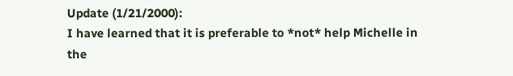Update (1/21/2000):
I have learned that it is preferable to *not* help Michelle in the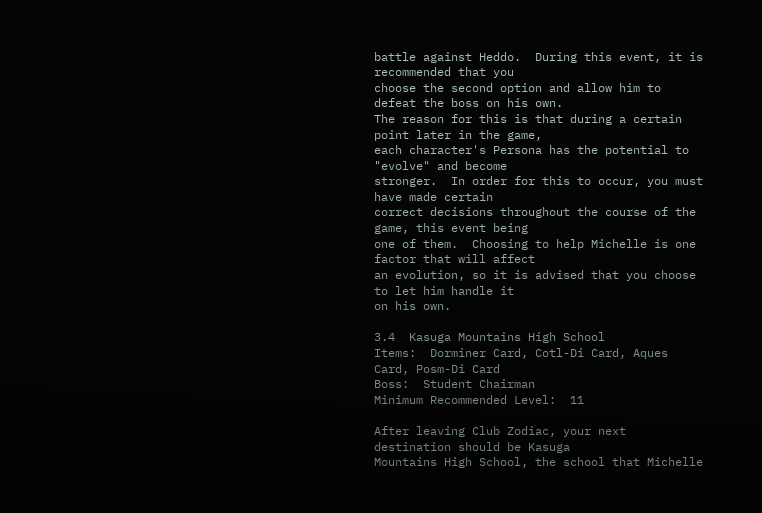battle against Heddo.  During this event, it is recommended that you
choose the second option and allow him to defeat the boss on his own.
The reason for this is that during a certain point later in the game,
each character's Persona has the potential to "evolve" and become
stronger.  In order for this to occur, you must have made certain
correct decisions throughout the course of the game, this event being
one of them.  Choosing to help Michelle is one factor that will affect
an evolution, so it is advised that you choose to let him handle it
on his own.

3.4  Kasuga Mountains High School
Items:  Dorminer Card, Cotl-Di Card, Aques Card, Posm-Di Card
Boss:  Student Chairman
Minimum Recommended Level:  11

After leaving Club Zodiac, your next destination should be Kasuga
Mountains High School, the school that Michelle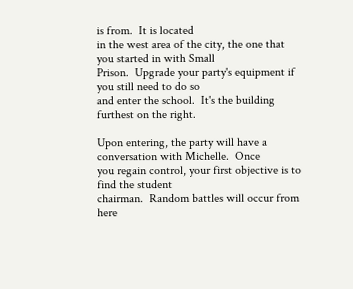is from.  It is located
in the west area of the city, the one that you started in with Small
Prison.  Upgrade your party's equipment if you still need to do so
and enter the school.  It's the building furthest on the right.

Upon entering, the party will have a conversation with Michelle.  Once
you regain control, your first objective is to find the student
chairman.  Random battles will occur from here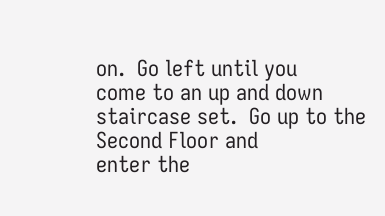on.  Go left until you
come to an up and down staircase set.  Go up to the Second Floor and
enter the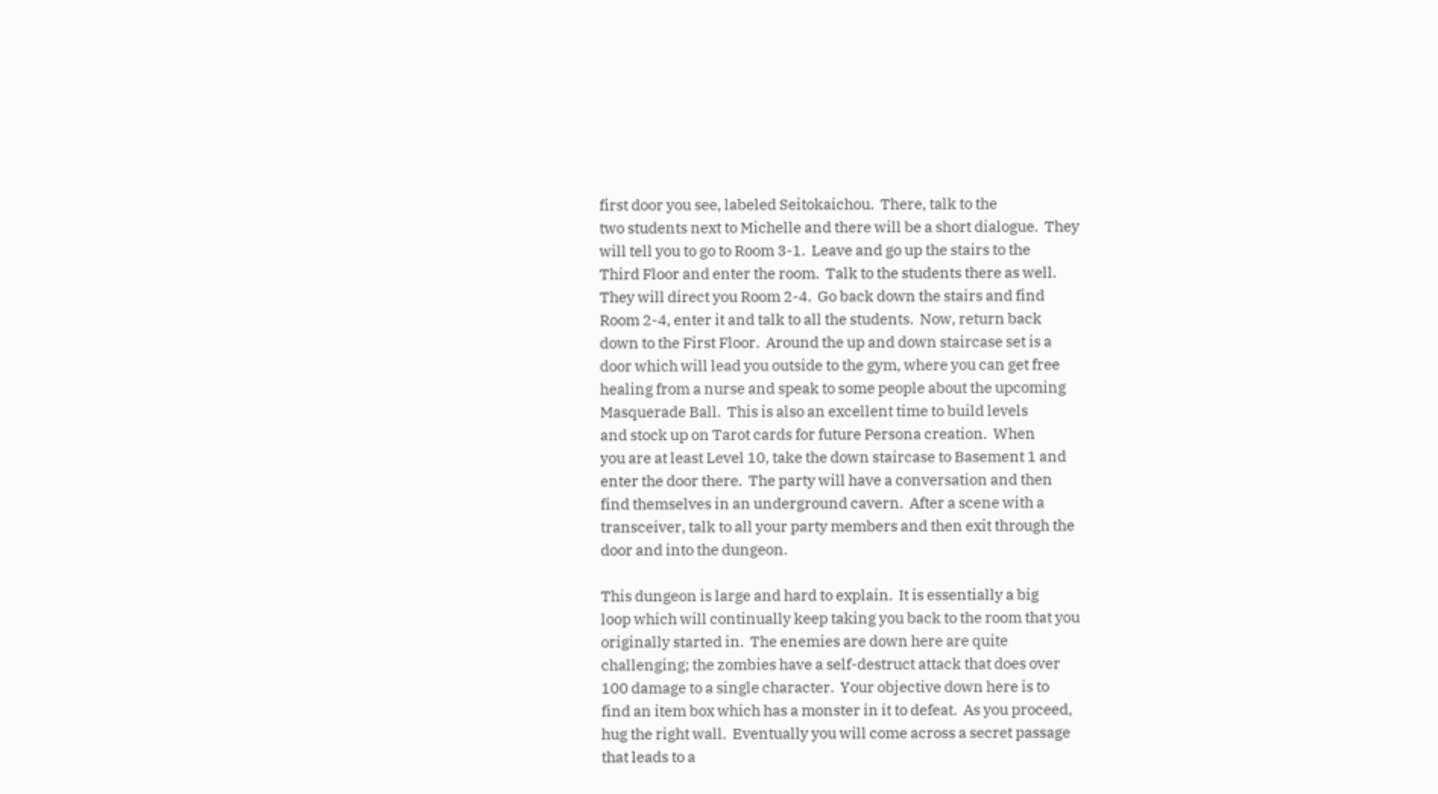first door you see, labeled Seitokaichou.  There, talk to the
two students next to Michelle and there will be a short dialogue.  They
will tell you to go to Room 3-1.  Leave and go up the stairs to the
Third Floor and enter the room.  Talk to the students there as well.
They will direct you Room 2-4.  Go back down the stairs and find
Room 2-4, enter it and talk to all the students.  Now, return back
down to the First Floor.  Around the up and down staircase set is a
door which will lead you outside to the gym, where you can get free
healing from a nurse and speak to some people about the upcoming
Masquerade Ball.  This is also an excellent time to build levels
and stock up on Tarot cards for future Persona creation.  When
you are at least Level 10, take the down staircase to Basement 1 and
enter the door there.  The party will have a conversation and then
find themselves in an underground cavern.  After a scene with a
transceiver, talk to all your party members and then exit through the
door and into the dungeon.

This dungeon is large and hard to explain.  It is essentially a big
loop which will continually keep taking you back to the room that you
originally started in.  The enemies are down here are quite
challenging; the zombies have a self-destruct attack that does over
100 damage to a single character.  Your objective down here is to
find an item box which has a monster in it to defeat.  As you proceed,
hug the right wall.  Eventually you will come across a secret passage
that leads to a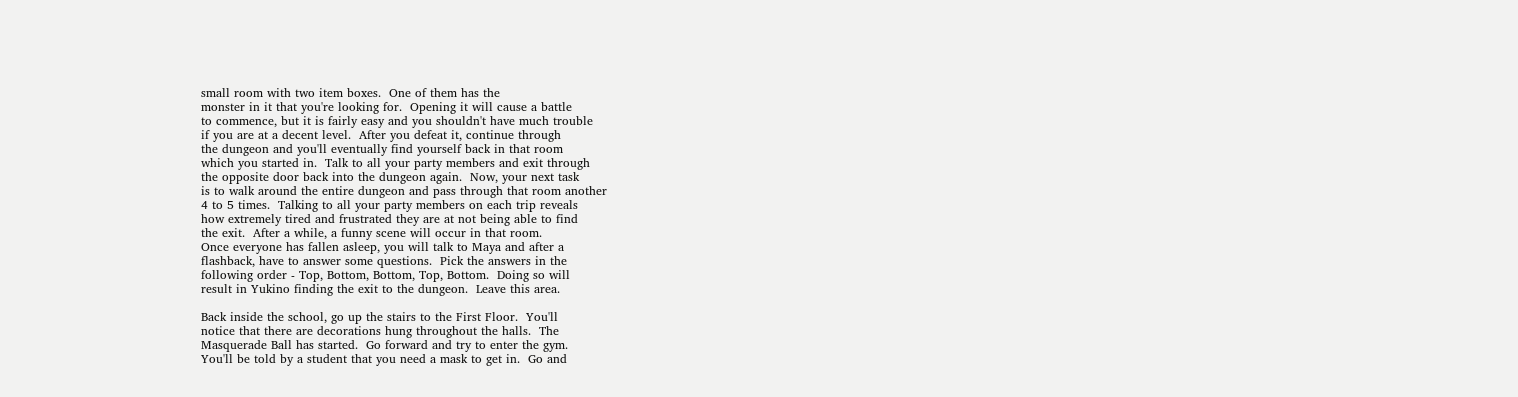small room with two item boxes.  One of them has the
monster in it that you're looking for.  Opening it will cause a battle
to commence, but it is fairly easy and you shouldn't have much trouble
if you are at a decent level.  After you defeat it, continue through
the dungeon and you'll eventually find yourself back in that room
which you started in.  Talk to all your party members and exit through
the opposite door back into the dungeon again.  Now, your next task
is to walk around the entire dungeon and pass through that room another
4 to 5 times.  Talking to all your party members on each trip reveals
how extremely tired and frustrated they are at not being able to find
the exit.  After a while, a funny scene will occur in that room.
Once everyone has fallen asleep, you will talk to Maya and after a
flashback, have to answer some questions.  Pick the answers in the
following order - Top, Bottom, Bottom, Top, Bottom.  Doing so will
result in Yukino finding the exit to the dungeon.  Leave this area.

Back inside the school, go up the stairs to the First Floor.  You'll
notice that there are decorations hung throughout the halls.  The
Masquerade Ball has started.  Go forward and try to enter the gym.
You'll be told by a student that you need a mask to get in.  Go and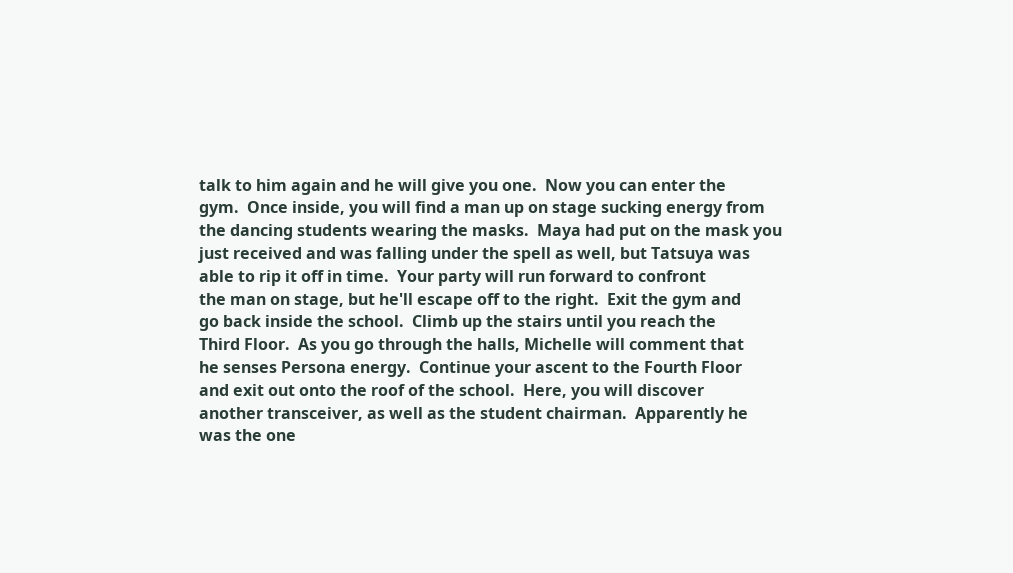talk to him again and he will give you one.  Now you can enter the
gym.  Once inside, you will find a man up on stage sucking energy from
the dancing students wearing the masks.  Maya had put on the mask you
just received and was falling under the spell as well, but Tatsuya was
able to rip it off in time.  Your party will run forward to confront
the man on stage, but he'll escape off to the right.  Exit the gym and
go back inside the school.  Climb up the stairs until you reach the
Third Floor.  As you go through the halls, Michelle will comment that
he senses Persona energy.  Continue your ascent to the Fourth Floor
and exit out onto the roof of the school.  Here, you will discover
another transceiver, as well as the student chairman.  Apparently he
was the one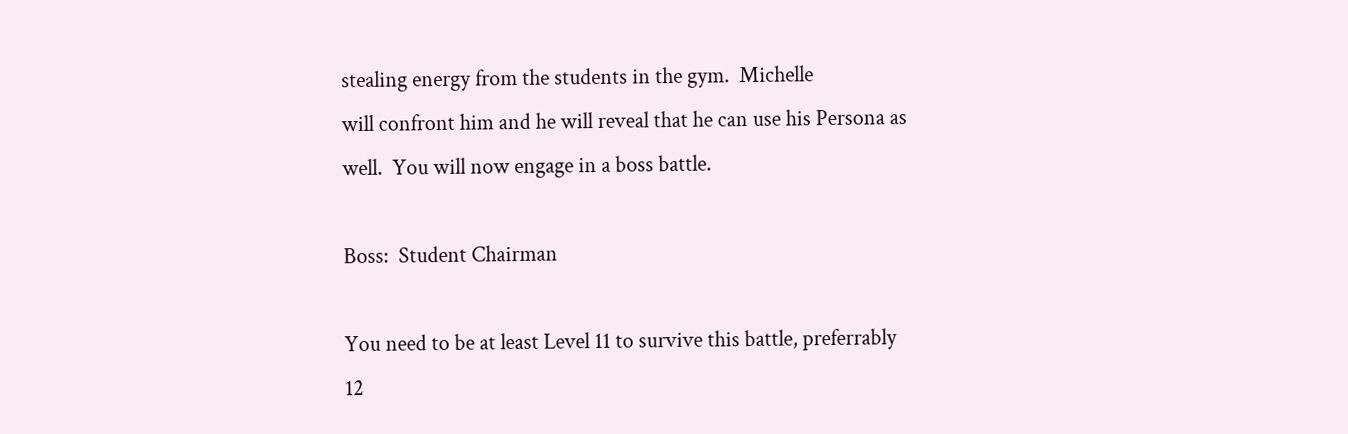stealing energy from the students in the gym.  Michelle
will confront him and he will reveal that he can use his Persona as
well.  You will now engage in a boss battle.

Boss:  Student Chairman

You need to be at least Level 11 to survive this battle, preferrably
12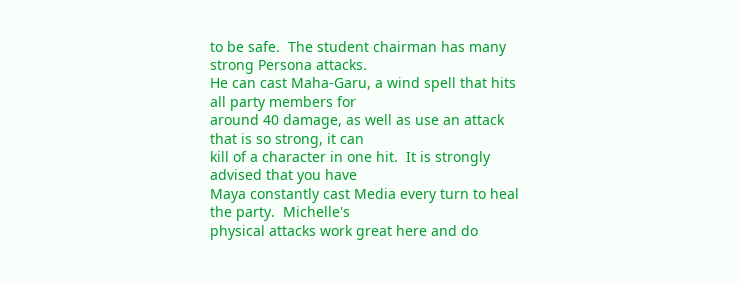to be safe.  The student chairman has many strong Persona attacks.
He can cast Maha-Garu, a wind spell that hits all party members for
around 40 damage, as well as use an attack that is so strong, it can
kill of a character in one hit.  It is strongly advised that you have
Maya constantly cast Media every turn to heal the party.  Michelle's
physical attacks work great here and do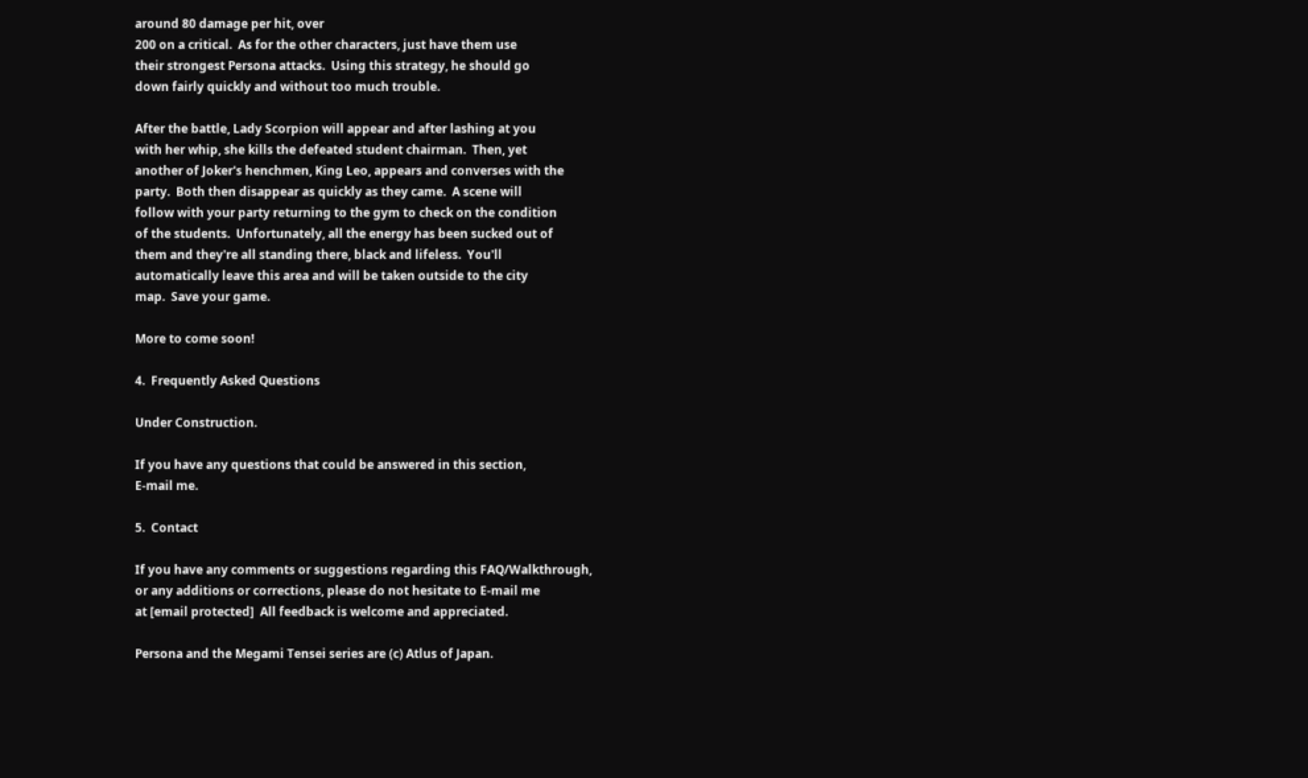around 80 damage per hit, over
200 on a critical.  As for the other characters, just have them use
their strongest Persona attacks.  Using this strategy, he should go
down fairly quickly and without too much trouble.

After the battle, Lady Scorpion will appear and after lashing at you
with her whip, she kills the defeated student chairman.  Then, yet
another of Joker's henchmen, King Leo, appears and converses with the
party.  Both then disappear as quickly as they came.  A scene will
follow with your party returning to the gym to check on the condition
of the students.  Unfortunately, all the energy has been sucked out of
them and they're all standing there, black and lifeless.  You'll
automatically leave this area and will be taken outside to the city
map.  Save your game.

More to come soon!

4.  Frequently Asked Questions

Under Construction.

If you have any questions that could be answered in this section,
E-mail me.

5.  Contact

If you have any comments or suggestions regarding this FAQ/Walkthrough,
or any additions or corrections, please do not hesitate to E-mail me
at [email protected]  All feedback is welcome and appreciated.

Persona and the Megami Tensei series are (c) Atlus of Japan.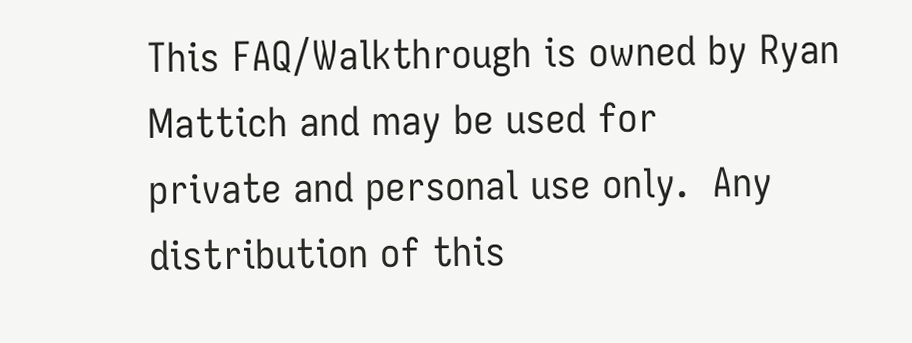This FAQ/Walkthrough is owned by Ryan Mattich and may be used for
private and personal use only.  Any distribution of this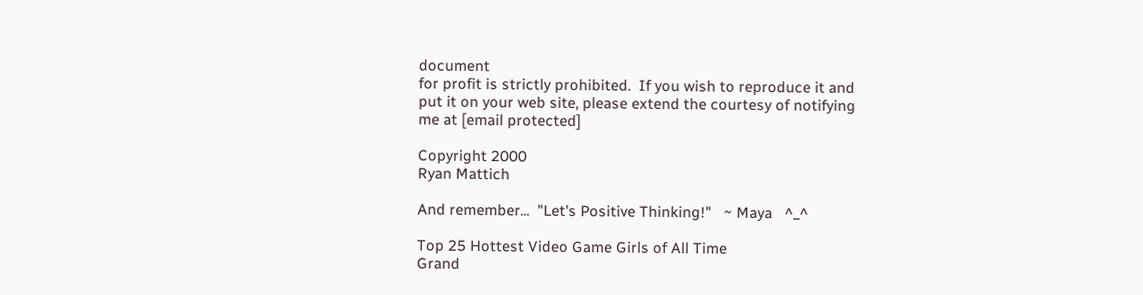document
for profit is strictly prohibited.  If you wish to reproduce it and
put it on your web site, please extend the courtesy of notifying
me at [email protected]

Copyright 2000
Ryan Mattich

And remember...  "Let's Positive Thinking!"   ~ Maya   ^_^

Top 25 Hottest Video Game Girls of All Time
Grand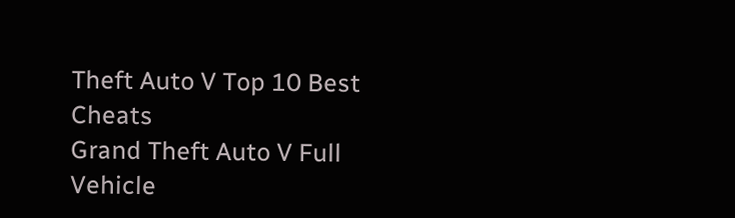Theft Auto V Top 10 Best Cheats
Grand Theft Auto V Full Vehicle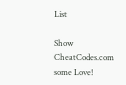List

Show CheatCodes.com some Love!